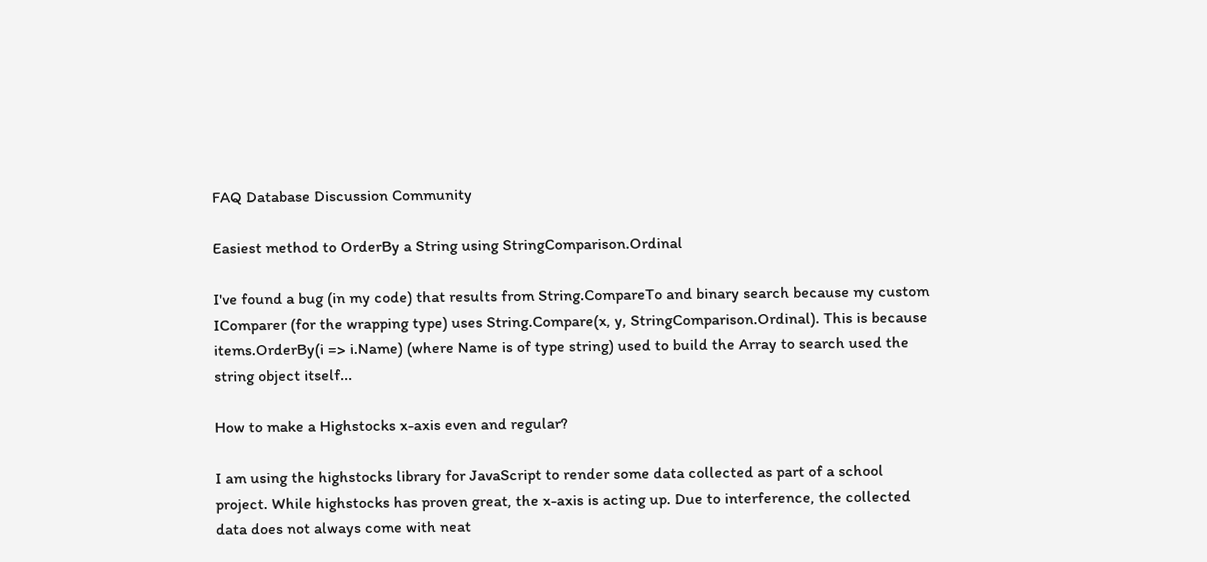FAQ Database Discussion Community

Easiest method to OrderBy a String using StringComparison.Ordinal

I've found a bug (in my code) that results from String.CompareTo and binary search because my custom IComparer (for the wrapping type) uses String.Compare(x, y, StringComparison.Ordinal). This is because items.OrderBy(i => i.Name) (where Name is of type string) used to build the Array to search used the string object itself...

How to make a Highstocks x-axis even and regular?

I am using the highstocks library for JavaScript to render some data collected as part of a school project. While highstocks has proven great, the x-axis is acting up. Due to interference, the collected data does not always come with neat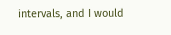intervals, and I would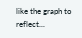like the graph to reflect...